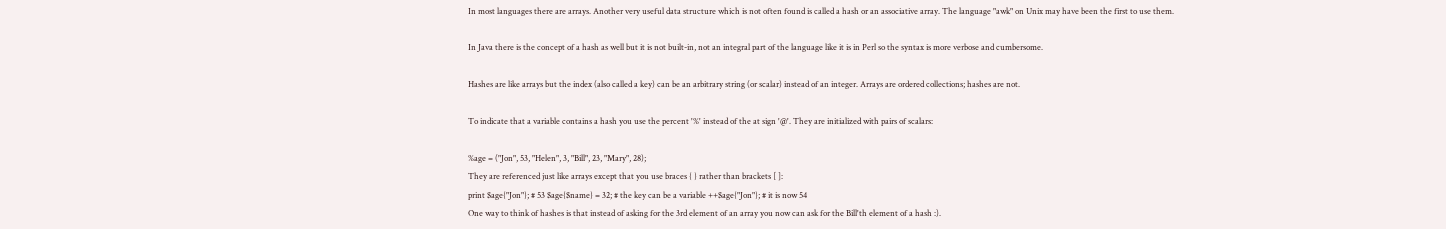In most languages there are arrays. Another very useful data structure which is not often found is called a hash or an associative array. The language "awk" on Unix may have been the first to use them.

In Java there is the concept of a hash as well but it is not built-in, not an integral part of the language like it is in Perl so the syntax is more verbose and cumbersome.

Hashes are like arrays but the index (also called a key) can be an arbitrary string (or scalar) instead of an integer. Arrays are ordered collections; hashes are not.

To indicate that a variable contains a hash you use the percent '%' instead of the at sign '@'. They are initialized with pairs of scalars:

%age = ("Jon", 53, "Helen", 3, "Bill", 23, "Mary", 28);
They are referenced just like arrays except that you use braces { } rather than brackets [ ]:
print $age{"Jon"}; # 53 $age{$name} = 32; # the key can be a variable ++$age{"Jon"}; # it is now 54
One way to think of hashes is that instead of asking for the 3rd element of an array you now can ask for the Bill'th element of a hash :).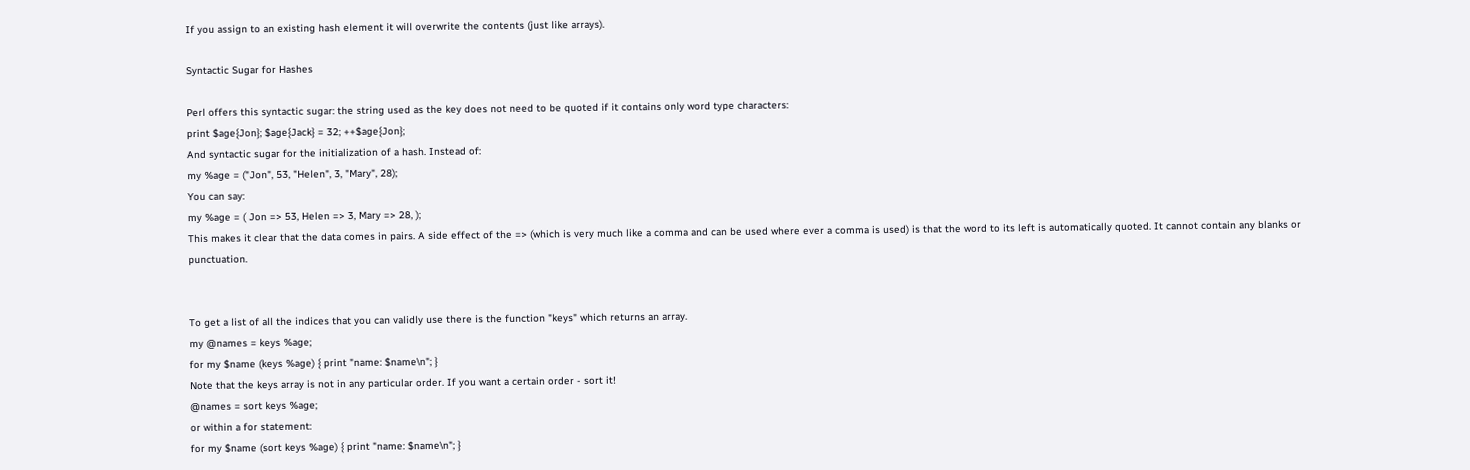If you assign to an existing hash element it will overwrite the contents (just like arrays).

Syntactic Sugar for Hashes

Perl offers this syntactic sugar: the string used as the key does not need to be quoted if it contains only word type characters:
print $age{Jon}; $age{Jack} = 32; ++$age{Jon};
And syntactic sugar for the initialization of a hash. Instead of:
my %age = ("Jon", 53, "Helen", 3, "Mary", 28);
You can say:
my %age = ( Jon => 53, Helen => 3, Mary => 28, );
This makes it clear that the data comes in pairs. A side effect of the => (which is very much like a comma and can be used where ever a comma is used) is that the word to its left is automatically quoted. It cannot contain any blanks or punctuation.


To get a list of all the indices that you can validly use there is the function "keys" which returns an array.
my @names = keys %age;
for my $name (keys %age) { print "name: $name\n"; }
Note that the keys array is not in any particular order. If you want a certain order - sort it!
@names = sort keys %age;
or within a for statement:
for my $name (sort keys %age) { print "name: $name\n"; }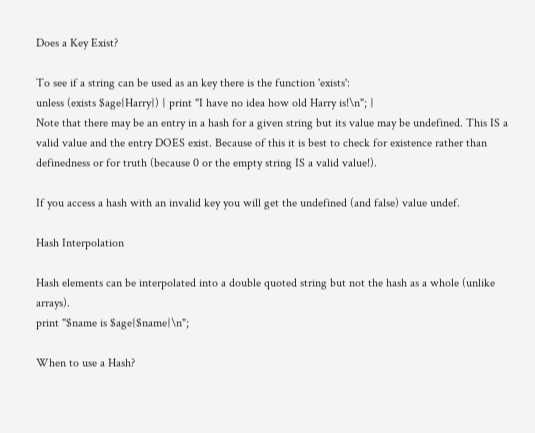Does a Key Exist?

To see if a string can be used as an key there is the function 'exists':
unless (exists $age{Harry}) { print "I have no idea how old Harry is!\n"; }
Note that there may be an entry in a hash for a given string but its value may be undefined. This IS a valid value and the entry DOES exist. Because of this it is best to check for existence rather than definedness or for truth (because 0 or the empty string IS a valid value!).

If you access a hash with an invalid key you will get the undefined (and false) value undef.

Hash Interpolation

Hash elements can be interpolated into a double quoted string but not the hash as a whole (unlike arrays).
print "$name is $age{$name}\n";

When to use a Hash?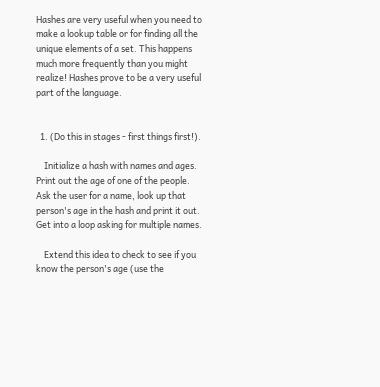Hashes are very useful when you need to make a lookup table or for finding all the unique elements of a set. This happens much more frequently than you might realize! Hashes prove to be a very useful part of the language.


  1. (Do this in stages - first things first!).

    Initialize a hash with names and ages. Print out the age of one of the people. Ask the user for a name, look up that person's age in the hash and print it out. Get into a loop asking for multiple names.

    Extend this idea to check to see if you know the person's age (use the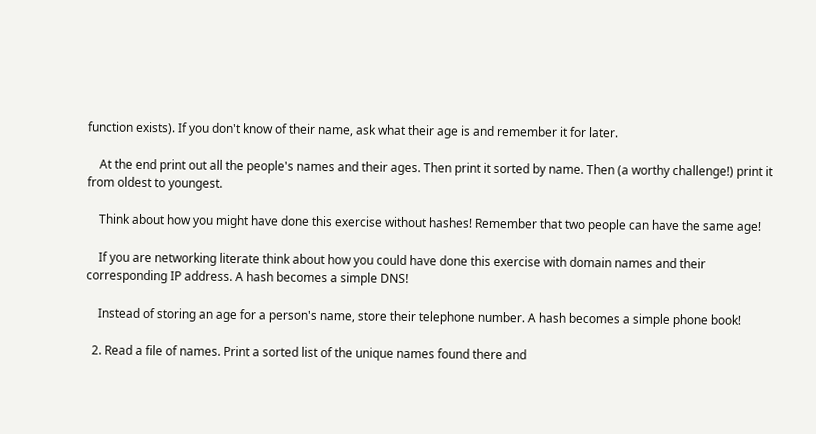function exists). If you don't know of their name, ask what their age is and remember it for later.

    At the end print out all the people's names and their ages. Then print it sorted by name. Then (a worthy challenge!) print it from oldest to youngest.

    Think about how you might have done this exercise without hashes! Remember that two people can have the same age!

    If you are networking literate think about how you could have done this exercise with domain names and their corresponding IP address. A hash becomes a simple DNS!

    Instead of storing an age for a person's name, store their telephone number. A hash becomes a simple phone book!

  2. Read a file of names. Print a sorted list of the unique names found there and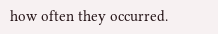how often they occurred.